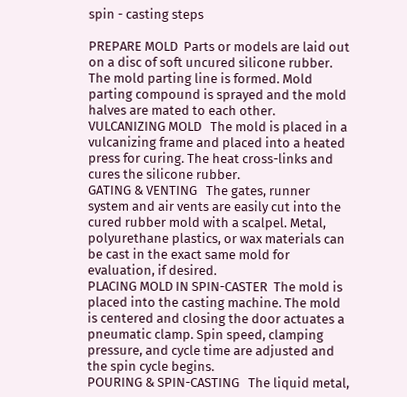spin - casting steps

PREPARE MOLD  Parts or models are laid out on a disc of soft uncured silicone rubber. The mold parting line is formed. Mold parting compound is sprayed and the mold halves are mated to each other.
VULCANIZING MOLD   The mold is placed in a vulcanizing frame and placed into a heated press for curing. The heat cross-links and cures the silicone rubber.
GATING & VENTING   The gates, runner system and air vents are easily cut into the cured rubber mold with a scalpel. Metal, polyurethane plastics, or wax materials can be cast in the exact same mold for evaluation, if desired.
PLACING MOLD IN SPIN-CASTER  The mold is placed into the casting machine. The mold is centered and closing the door actuates a pneumatic clamp. Spin speed, clamping pressure, and cycle time are adjusted and the spin cycle begins.
POURING & SPIN-CASTING   The liquid metal,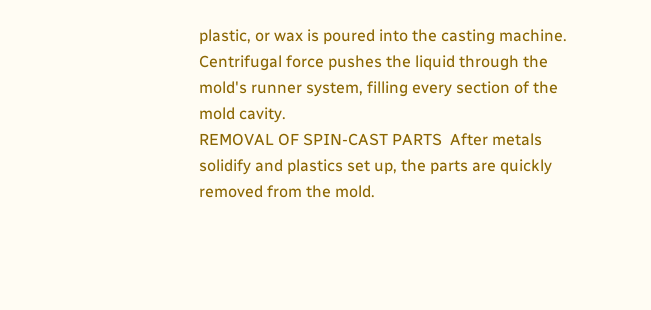plastic, or wax is poured into the casting machine. Centrifugal force pushes the liquid through the mold's runner system, filling every section of the mold cavity.
REMOVAL OF SPIN-CAST PARTS  After metals solidify and plastics set up, the parts are quickly removed from the mold.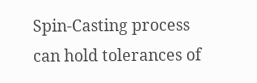Spin-Casting process can hold tolerances of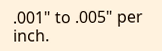.001" to .005" per inch.